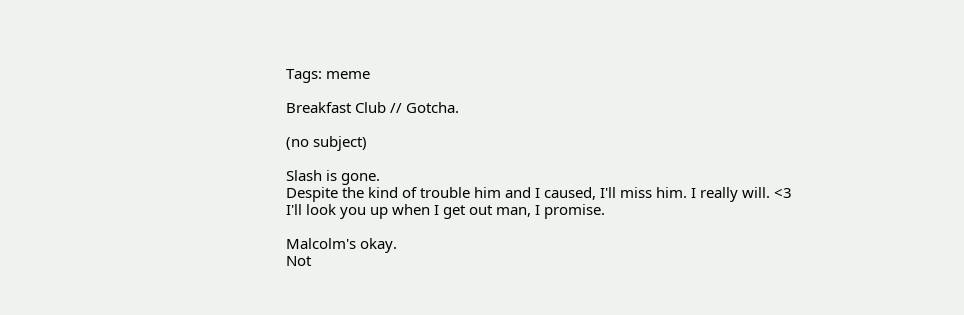Tags: meme

Breakfast Club // Gotcha.

(no subject)

Slash is gone.
Despite the kind of trouble him and I caused, I'll miss him. I really will. <3
I'll look you up when I get out man, I promise.

Malcolm's okay.
Not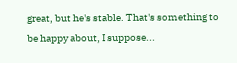great, but he's stable. That's something to be happy about, I suppose...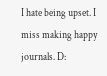I hate being upset. I miss making happy journals. D: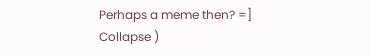Perhaps a meme then? =]
Collapse )